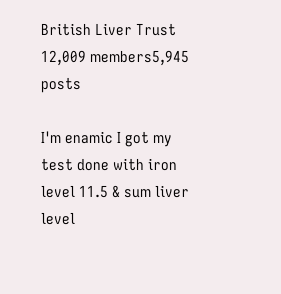British Liver Trust
12,009 members5,945 posts

I'm enamic I got my test done with iron level 11.5 & sum liver level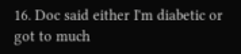16. Doc said either I'm diabetic or got to much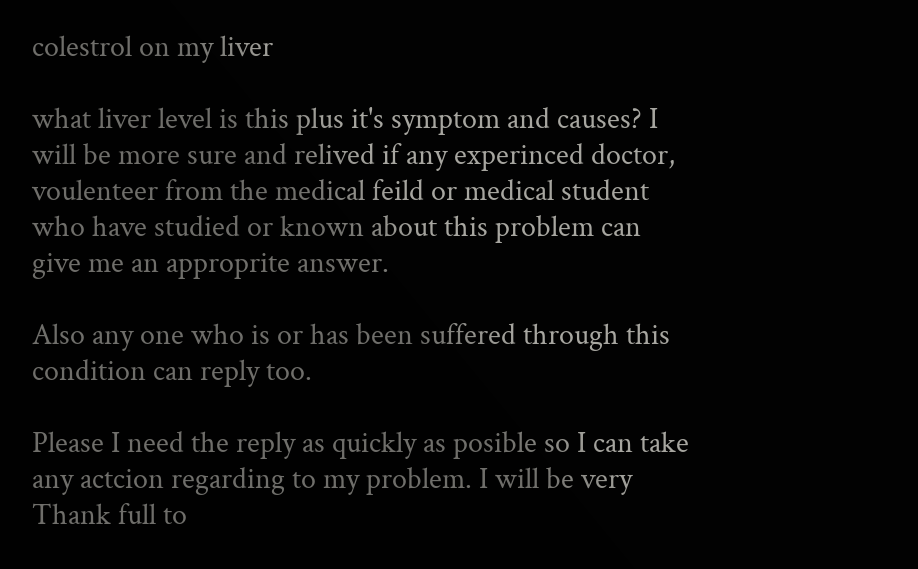colestrol on my liver

what liver level is this plus it's symptom and causes? I will be more sure and relived if any experinced doctor, voulenteer from the medical feild or medical student who have studied or known about this problem can give me an approprite answer.

Also any one who is or has been suffered through this condition can reply too.

Please I need the reply as quickly as posible so I can take any actcion regarding to my problem. I will be very Thank full to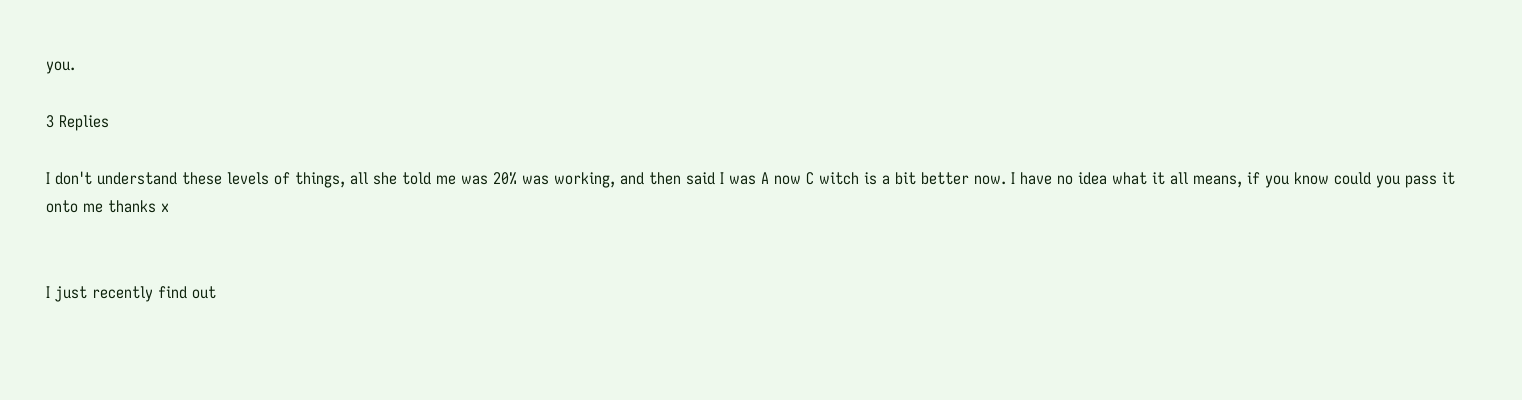you.

3 Replies

I don't understand these levels of things, all she told me was 20% was working, and then said I was A now C witch is a bit better now. I have no idea what it all means, if you know could you pass it onto me thanks x


I just recently find out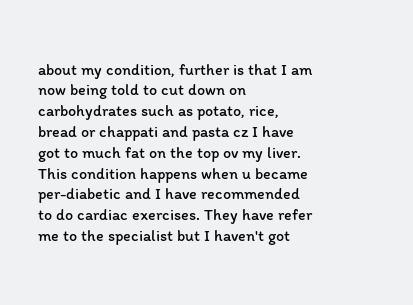about my condition, further is that I am now being told to cut down on carbohydrates such as potato, rice, bread or chappati and pasta cz I have got to much fat on the top ov my liver. This condition happens when u became per-diabetic and I have recommended to do cardiac exercises. They have refer me to the specialist but I haven't got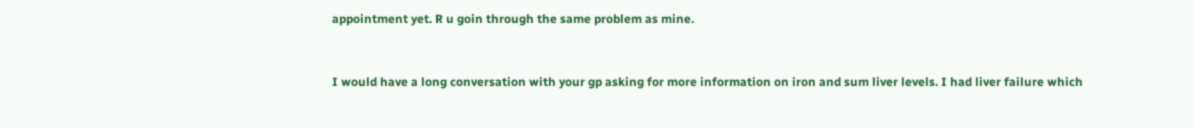appointment yet. R u goin through the same problem as mine.


I would have a long conversation with your gp asking for more information on iron and sum liver levels. I had liver failure which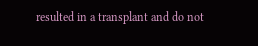resulted in a transplant and do not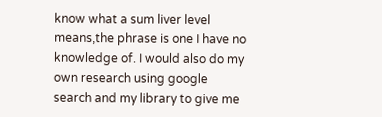know what a sum liver level means,the phrase is one I have no knowledge of. I would also do my own research using google search and my library to give me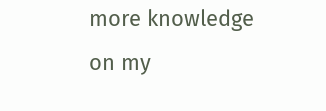more knowledge on my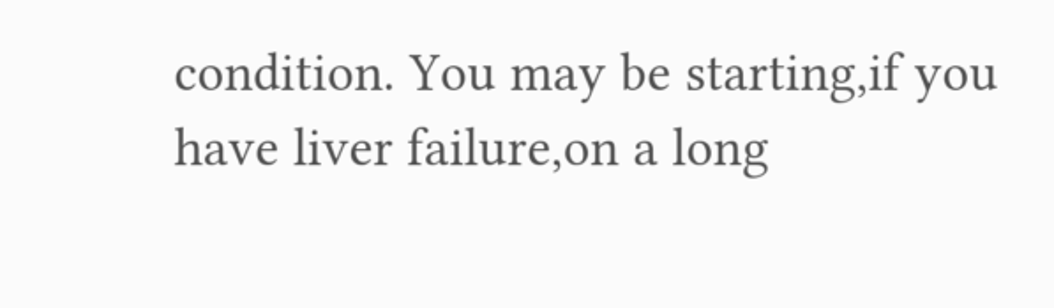condition. You may be starting,if you have liver failure,on a long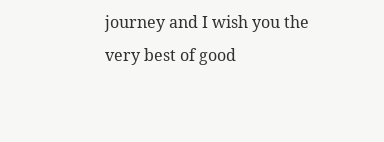journey and I wish you the very best of good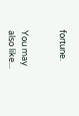fortune.


You may also like...